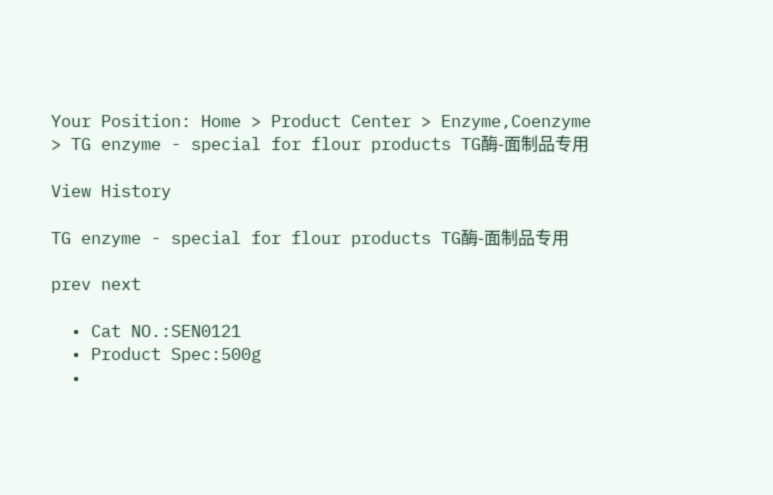Your Position: Home > Product Center > Enzyme,Coenzyme > TG enzyme - special for flour products TG酶-面制品专用

View History

TG enzyme - special for flour products TG酶-面制品专用

prev next

  • Cat NO.:SEN0121
  • Product Spec:500g
  •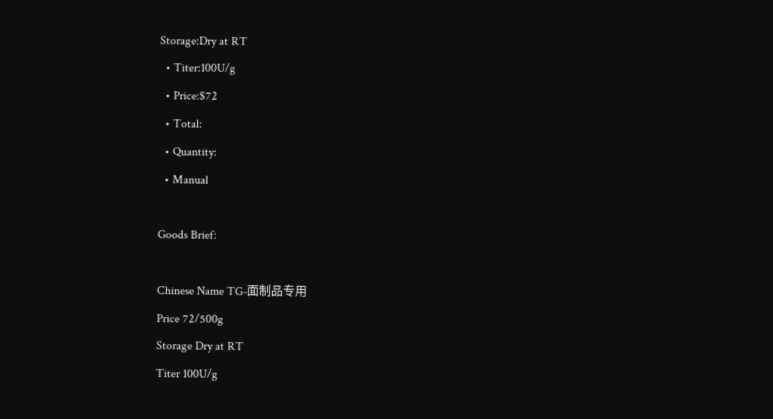Storage:Dry at RT
  • Titer:100U/g
  • Price:$72
  • Total:
  • Quantity:
  • Manual

Goods Brief:

Chinese Name TG-面制品专用
Price 72/500g
Storage Dry at RT
Titer 100U/g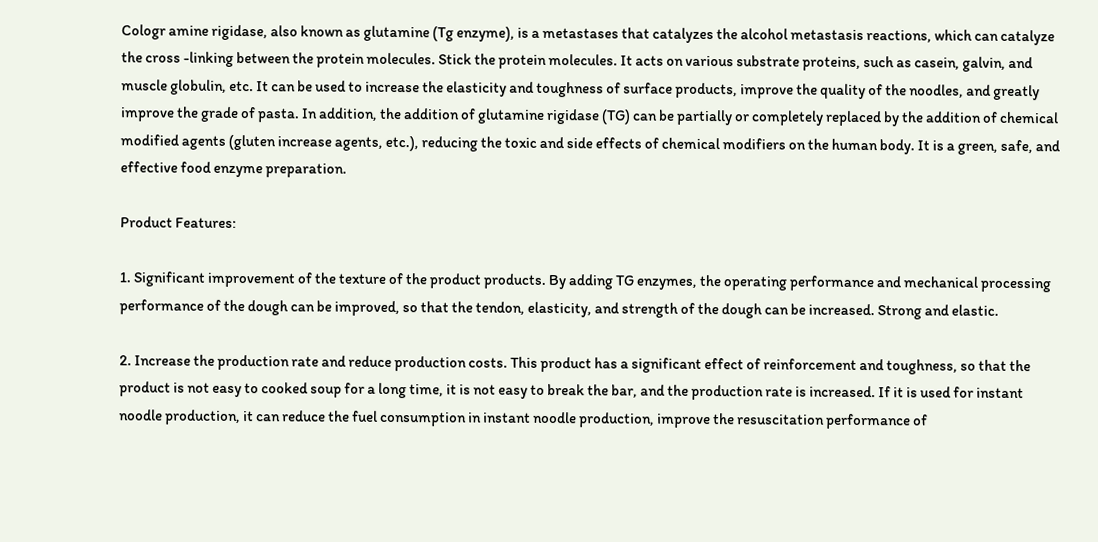Cologr amine rigidase, also known as glutamine (Tg enzyme), is a metastases that catalyzes the alcohol metastasis reactions, which can catalyze the cross -linking between the protein molecules. Stick the protein molecules. It acts on various substrate proteins, such as casein, galvin, and muscle globulin, etc. It can be used to increase the elasticity and toughness of surface products, improve the quality of the noodles, and greatly improve the grade of pasta. In addition, the addition of glutamine rigidase (TG) can be partially or completely replaced by the addition of chemical modified agents (gluten increase agents, etc.), reducing the toxic and side effects of chemical modifiers on the human body. It is a green, safe, and effective food enzyme preparation.

Product Features:

1. Significant improvement of the texture of the product products. By adding TG enzymes, the operating performance and mechanical processing performance of the dough can be improved, so that the tendon, elasticity, and strength of the dough can be increased. Strong and elastic.

2. Increase the production rate and reduce production costs. This product has a significant effect of reinforcement and toughness, so that the product is not easy to cooked soup for a long time, it is not easy to break the bar, and the production rate is increased. If it is used for instant noodle production, it can reduce the fuel consumption in instant noodle production, improve the resuscitation performance of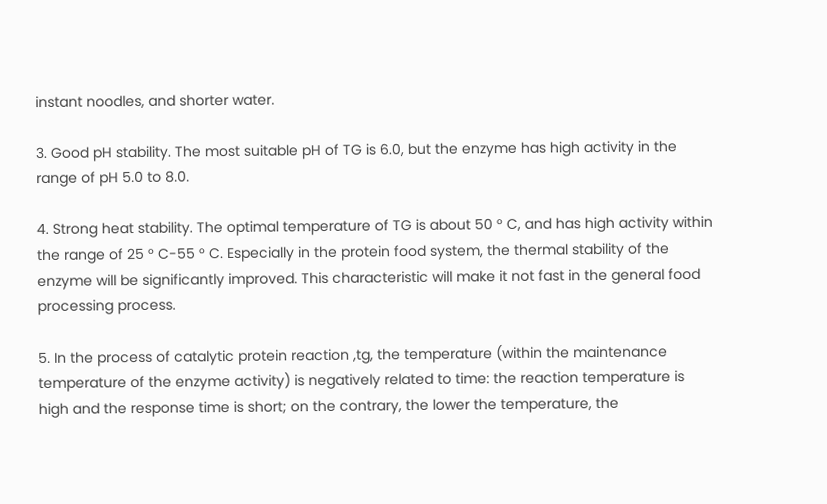instant noodles, and shorter water.

3. Good pH stability. The most suitable pH of TG is 6.0, but the enzyme has high activity in the range of pH 5.0 to 8.0.

4. Strong heat stability. The optimal temperature of TG is about 50 ° C, and has high activity within the range of 25 ° C-55 ° C. Especially in the protein food system, the thermal stability of the enzyme will be significantly improved. This characteristic will make it not fast in the general food processing process.

5. In the process of catalytic protein reaction ,tg, the temperature (within the maintenance temperature of the enzyme activity) is negatively related to time: the reaction temperature is high and the response time is short; on the contrary, the lower the temperature, the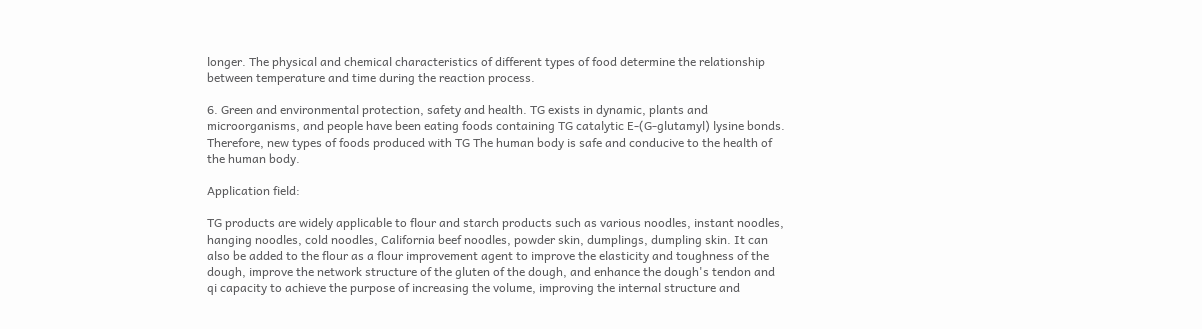longer. The physical and chemical characteristics of different types of food determine the relationship between temperature and time during the reaction process.

6. Green and environmental protection, safety and health. TG exists in dynamic, plants and microorganisms, and people have been eating foods containing TG catalytic E-(G-glutamyl) lysine bonds. Therefore, new types of foods produced with TG The human body is safe and conducive to the health of the human body.

Application field:

TG products are widely applicable to flour and starch products such as various noodles, instant noodles, hanging noodles, cold noodles, California beef noodles, powder skin, dumplings, dumpling skin. It can also be added to the flour as a flour improvement agent to improve the elasticity and toughness of the dough, improve the network structure of the gluten of the dough, and enhance the dough's tendon and qi capacity to achieve the purpose of increasing the volume, improving the internal structure and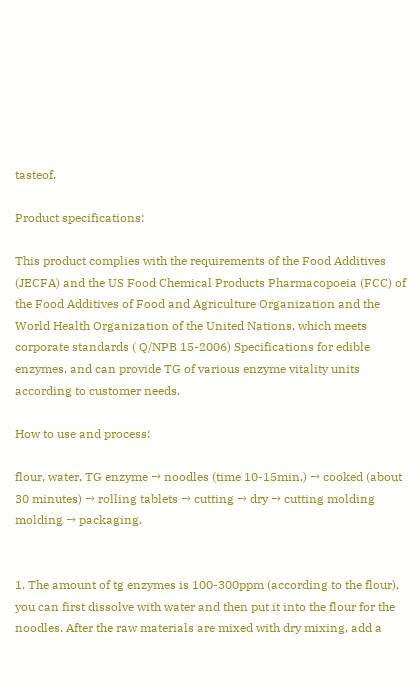tasteof.

Product specifications:

This product complies with the requirements of the Food Additives (JECFA) and the US Food Chemical Products Pharmacopoeia (FCC) of the Food Additives of Food and Agriculture Organization and the World Health Organization of the United Nations, which meets corporate standards ( Q/NPB 15-2006) Specifications for edible enzymes, and can provide TG of various enzyme vitality units according to customer needs.

How to use and process:

flour, water, TG enzyme → noodles (time 10-15min,) → cooked (about 30 minutes) → rolling tablets → cutting → dry → cutting molding molding → packaging.


1. The amount of tg enzymes is 100-300ppm (according to the flour), you can first dissolve with water and then put it into the flour for the noodles. After the raw materials are mixed with dry mixing, add a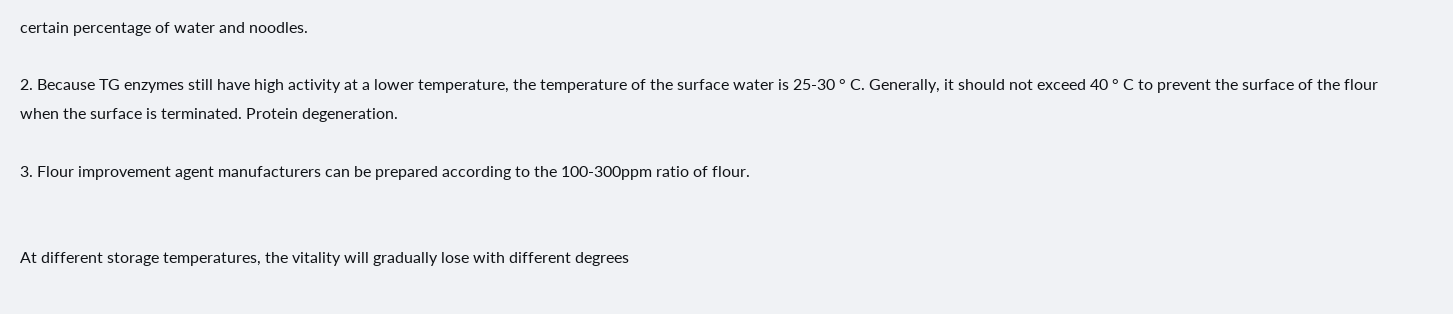certain percentage of water and noodles.

2. Because TG enzymes still have high activity at a lower temperature, the temperature of the surface water is 25-30 ° C. Generally, it should not exceed 40 ° C to prevent the surface of the flour when the surface is terminated. Protein degeneration.

3. Flour improvement agent manufacturers can be prepared according to the 100-300ppm ratio of flour.


At different storage temperatures, the vitality will gradually lose with different degrees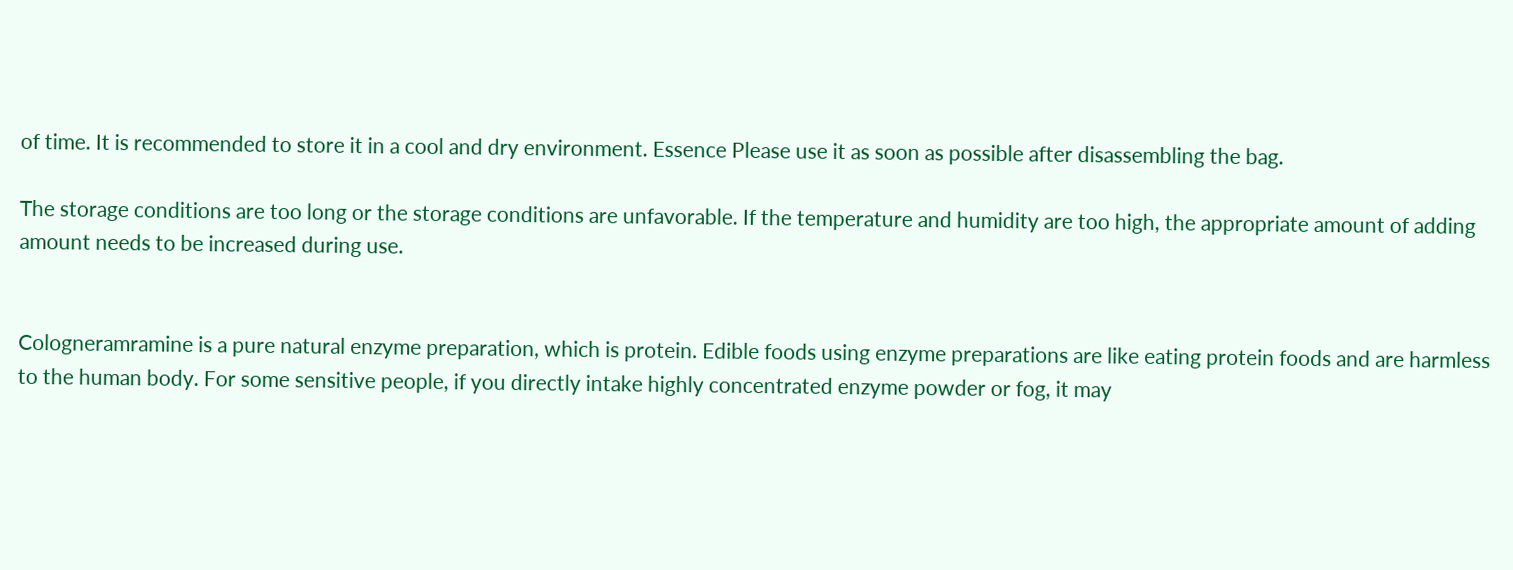of time. It is recommended to store it in a cool and dry environment. Essence Please use it as soon as possible after disassembling the bag.

The storage conditions are too long or the storage conditions are unfavorable. If the temperature and humidity are too high, the appropriate amount of adding amount needs to be increased during use.


Cologneramramine is a pure natural enzyme preparation, which is protein. Edible foods using enzyme preparations are like eating protein foods and are harmless to the human body. For some sensitive people, if you directly intake highly concentrated enzyme powder or fog, it may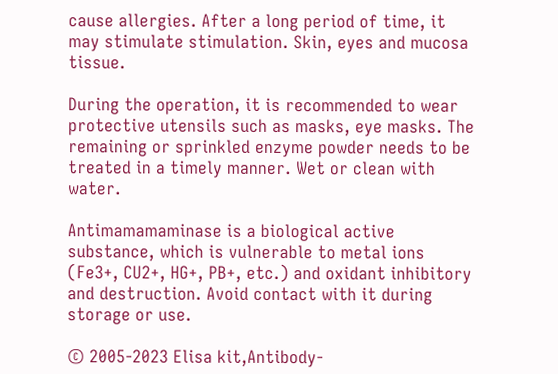cause allergies. After a long period of time, it may stimulate stimulation. Skin, eyes and mucosa tissue.

During the operation, it is recommended to wear protective utensils such as masks, eye masks. The remaining or sprinkled enzyme powder needs to be treated in a timely manner. Wet or clean with water.

Antimamamaminase is a biological active substance, which is vulnerable to metal ions (Fe3+, CU2+, HG+, PB+, etc.) and oxidant inhibitory and destruction. Avoid contact with it during storage or use.

© 2005-2023 Elisa kit,Antibody-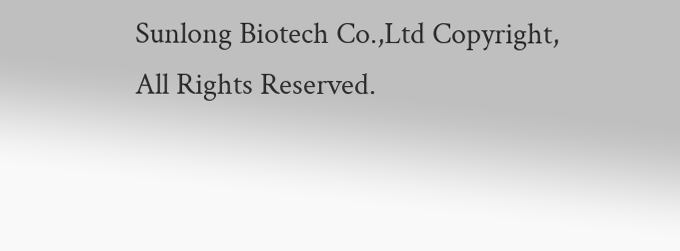Sunlong Biotech Co.,Ltd Copyright, All Rights Reserved.